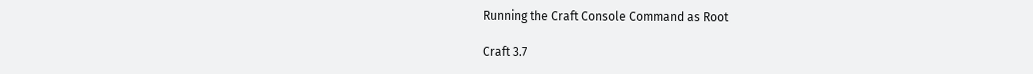Running the Craft Console Command as Root

Craft 3.7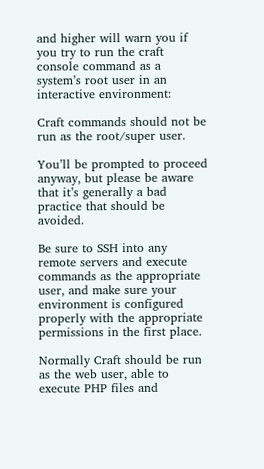and higher will warn you if you try to run the craft console command as a system’s root user in an interactive environment:

Craft commands should not be run as the root/super user.

You’ll be prompted to proceed anyway, but please be aware that it’s generally a bad practice that should be avoided.

Be sure to SSH into any remote servers and execute commands as the appropriate user, and make sure your environment is configured properly with the appropriate permissions in the first place.

Normally Craft should be run as the web user, able to execute PHP files and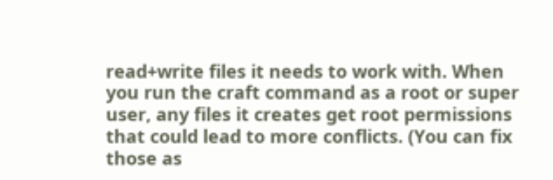read+write files it needs to work with. When you run the craft command as a root or super user, any files it creates get root permissions that could lead to more conflicts. (You can fix those as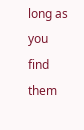long as you find them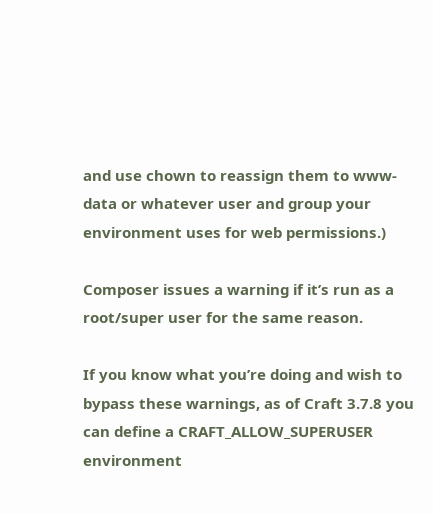and use chown to reassign them to www-data or whatever user and group your environment uses for web permissions.)

Composer issues a warning if it’s run as a root/super user for the same reason.

If you know what you’re doing and wish to bypass these warnings, as of Craft 3.7.8 you can define a CRAFT_ALLOW_SUPERUSER environment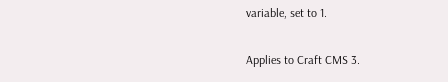variable, set to 1.

Applies to Craft CMS 3.